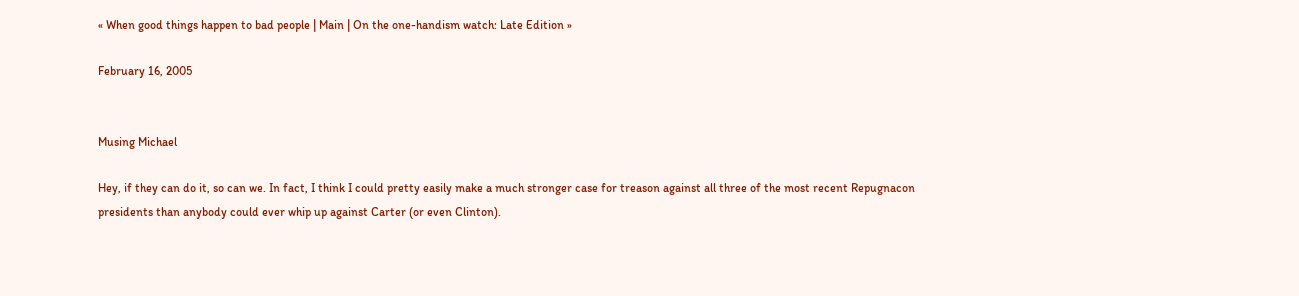« When good things happen to bad people | Main | On the one-handism watch: Late Edition »

February 16, 2005


Musing Michael

Hey, if they can do it, so can we. In fact, I think I could pretty easily make a much stronger case for treason against all three of the most recent Repugnacon presidents than anybody could ever whip up against Carter (or even Clinton).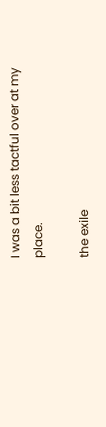I was a bit less tactful over at my place.

the exile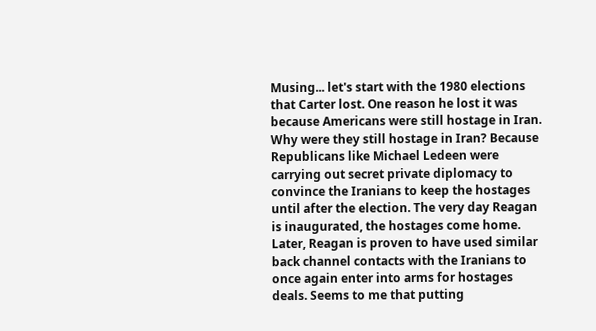Musing... let's start with the 1980 elections that Carter lost. One reason he lost it was because Americans were still hostage in Iran. Why were they still hostage in Iran? Because Republicans like Michael Ledeen were carrying out secret private diplomacy to convince the Iranians to keep the hostages until after the election. The very day Reagan is inaugurated, the hostages come home. Later, Reagan is proven to have used similar back channel contacts with the Iranians to once again enter into arms for hostages deals. Seems to me that putting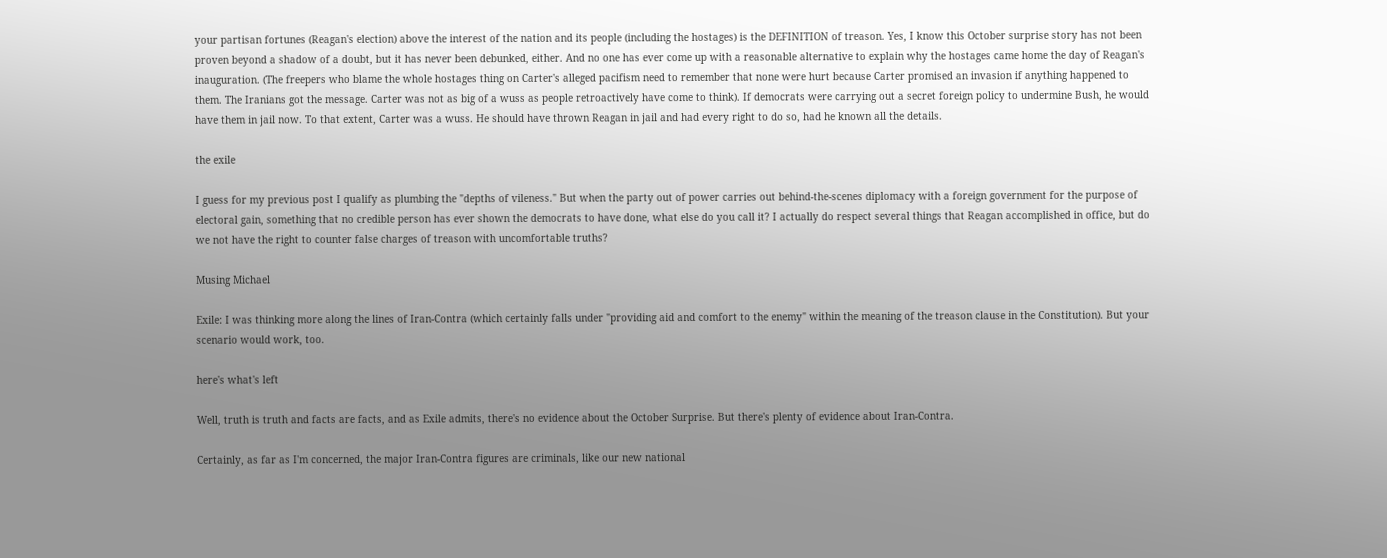your partisan fortunes (Reagan's election) above the interest of the nation and its people (including the hostages) is the DEFINITION of treason. Yes, I know this October surprise story has not been proven beyond a shadow of a doubt, but it has never been debunked, either. And no one has ever come up with a reasonable alternative to explain why the hostages came home the day of Reagan's inauguration. (The freepers who blame the whole hostages thing on Carter's alleged pacifism need to remember that none were hurt because Carter promised an invasion if anything happened to them. The Iranians got the message. Carter was not as big of a wuss as people retroactively have come to think). If democrats were carrying out a secret foreign policy to undermine Bush, he would have them in jail now. To that extent, Carter was a wuss. He should have thrown Reagan in jail and had every right to do so, had he known all the details.

the exile

I guess for my previous post I qualify as plumbing the "depths of vileness." But when the party out of power carries out behind-the-scenes diplomacy with a foreign government for the purpose of electoral gain, something that no credible person has ever shown the democrats to have done, what else do you call it? I actually do respect several things that Reagan accomplished in office, but do we not have the right to counter false charges of treason with uncomfortable truths?

Musing Michael

Exile: I was thinking more along the lines of Iran-Contra (which certainly falls under "providing aid and comfort to the enemy" within the meaning of the treason clause in the Constitution). But your scenario would work, too.

here's what's left

Well, truth is truth and facts are facts, and as Exile admits, there's no evidence about the October Surprise. But there's plenty of evidence about Iran-Contra.

Certainly, as far as I'm concerned, the major Iran-Contra figures are criminals, like our new national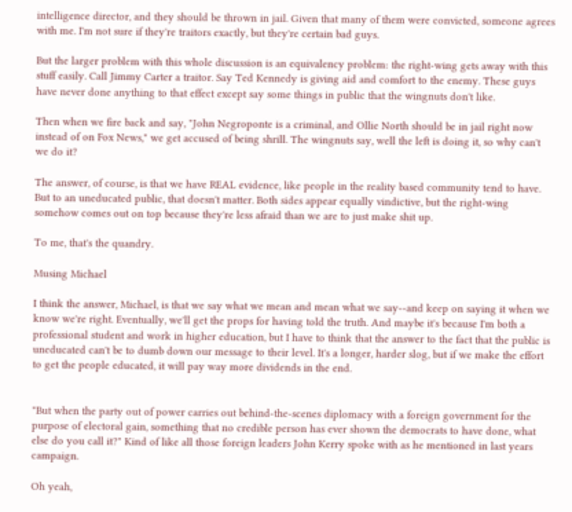intelligence director, and they should be thrown in jail. Given that many of them were convicted, someone agrees with me. I'm not sure if they're traitors exactly, but they're certain bad guys.

But the larger problem with this whole discussion is an equivalency problem: the right-wing gets away with this stuff easily. Call Jimmy Carter a traitor. Say Ted Kennedy is giving aid and comfort to the enemy. These guys have never done anything to that effect except say some things in public that the wingnuts don't like.

Then when we fire back and say, "John Negroponte is a criminal, and Ollie North should be in jail right now instead of on Fox News," we get accused of being shrill. The wingnuts say, well the left is doing it, so why can't we do it?

The answer, of course, is that we have REAL evidence, like people in the reality based community tend to have. But to an uneducated public, that doesn't matter. Both sides appear equally vindictive, but the right-wing somehow comes out on top because they're less afraid than we are to just make shit up.

To me, that's the quandry.

Musing Michael

I think the answer, Michael, is that we say what we mean and mean what we say--and keep on saying it when we know we're right. Eventually, we'll get the props for having told the truth. And maybe it's because I'm both a professional student and work in higher education, but I have to think that the answer to the fact that the public is uneducated can't be to dumb down our message to their level. It's a longer, harder slog, but if we make the effort to get the people educated, it will pay way more dividends in the end.


"But when the party out of power carries out behind-the-scenes diplomacy with a foreign government for the purpose of electoral gain, something that no credible person has ever shown the democrats to have done, what else do you call it?" Kind of like all those foreign leaders John Kerry spoke with as he mentioned in last years campaign.

Oh yeah,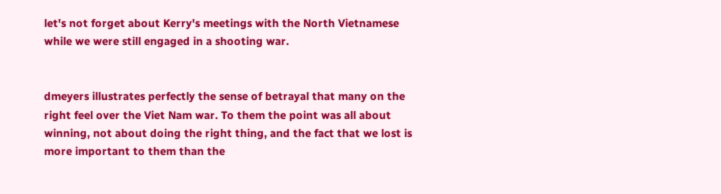let's not forget about Kerry's meetings with the North Vietnamese while we were still engaged in a shooting war.


dmeyers illustrates perfectly the sense of betrayal that many on the right feel over the Viet Nam war. To them the point was all about winning, not about doing the right thing, and the fact that we lost is more important to them than the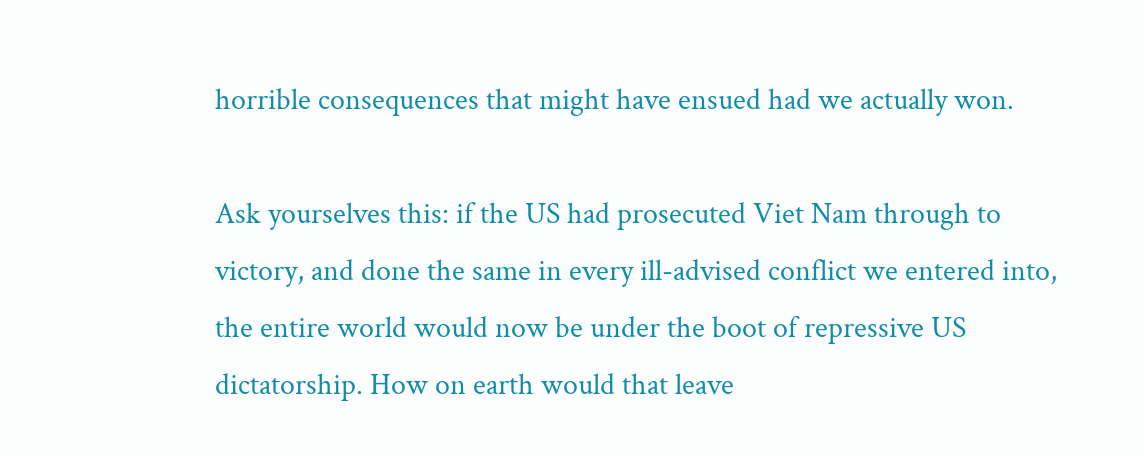horrible consequences that might have ensued had we actually won.

Ask yourselves this: if the US had prosecuted Viet Nam through to victory, and done the same in every ill-advised conflict we entered into, the entire world would now be under the boot of repressive US dictatorship. How on earth would that leave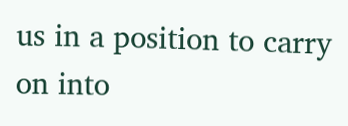us in a position to carry on into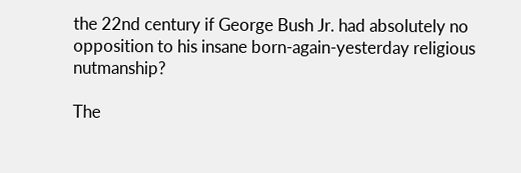the 22nd century if George Bush Jr. had absolutely no opposition to his insane born-again-yesterday religious nutmanship?

The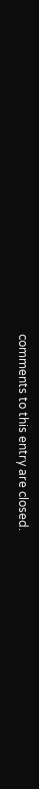comments to this entry are closed.